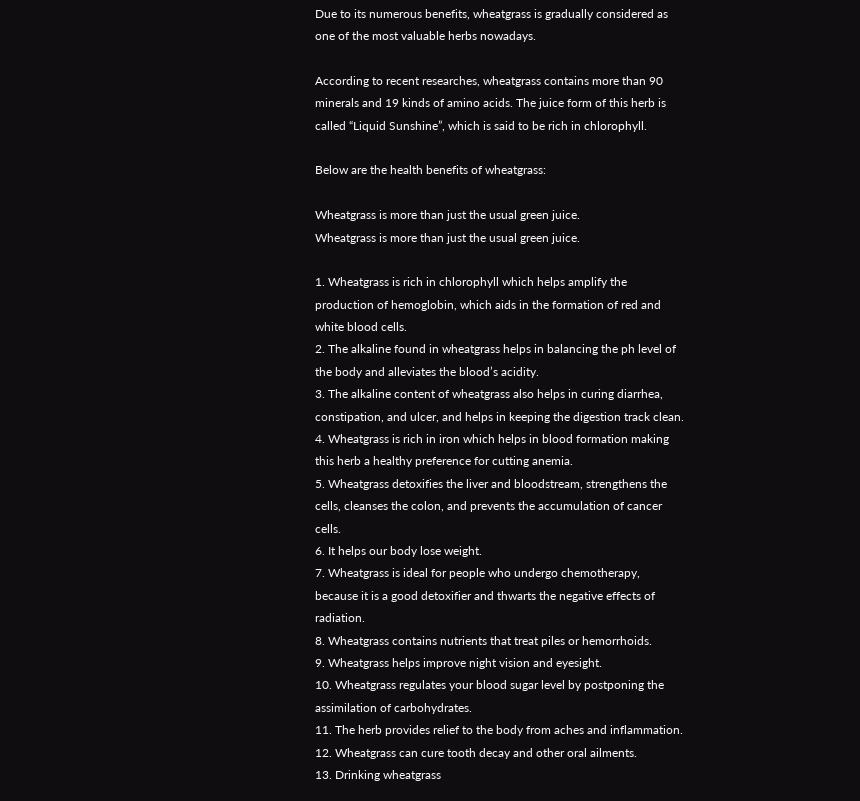Due to its numerous benefits, wheatgrass is gradually considered as one of the most valuable herbs nowadays.

According to recent researches, wheatgrass contains more than 90 minerals and 19 kinds of amino acids. The juice form of this herb is called “Liquid Sunshine”, which is said to be rich in chlorophyll.

Below are the health benefits of wheatgrass:

Wheatgrass is more than just the usual green juice.
Wheatgrass is more than just the usual green juice.

1. Wheatgrass is rich in chlorophyll which helps amplify the production of hemoglobin, which aids in the formation of red and white blood cells.
2. The alkaline found in wheatgrass helps in balancing the ph level of the body and alleviates the blood’s acidity.
3. The alkaline content of wheatgrass also helps in curing diarrhea, constipation, and ulcer, and helps in keeping the digestion track clean.
4. Wheatgrass is rich in iron which helps in blood formation making this herb a healthy preference for cutting anemia.
5. Wheatgrass detoxifies the liver and bloodstream, strengthens the cells, cleanses the colon, and prevents the accumulation of cancer cells.
6. It helps our body lose weight.
7. Wheatgrass is ideal for people who undergo chemotherapy, because it is a good detoxifier and thwarts the negative effects of radiation.
8. Wheatgrass contains nutrients that treat piles or hemorrhoids.
9. Wheatgrass helps improve night vision and eyesight.
10. Wheatgrass regulates your blood sugar level by postponing the assimilation of carbohydrates.
11. The herb provides relief to the body from aches and inflammation.
12. Wheatgrass can cure tooth decay and other oral ailments.
13. Drinking wheatgrass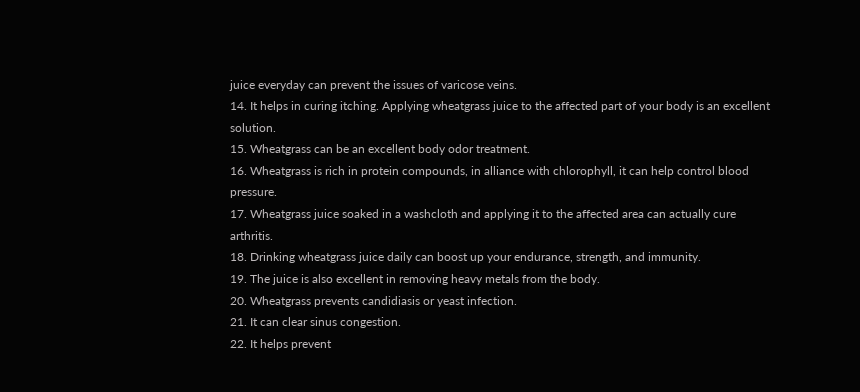juice everyday can prevent the issues of varicose veins.
14. It helps in curing itching. Applying wheatgrass juice to the affected part of your body is an excellent solution.
15. Wheatgrass can be an excellent body odor treatment.
16. Wheatgrass is rich in protein compounds, in alliance with chlorophyll, it can help control blood pressure.
17. Wheatgrass juice soaked in a washcloth and applying it to the affected area can actually cure arthritis.
18. Drinking wheatgrass juice daily can boost up your endurance, strength, and immunity.
19. The juice is also excellent in removing heavy metals from the body.
20. Wheatgrass prevents candidiasis or yeast infection.
21. It can clear sinus congestion.
22. It helps prevent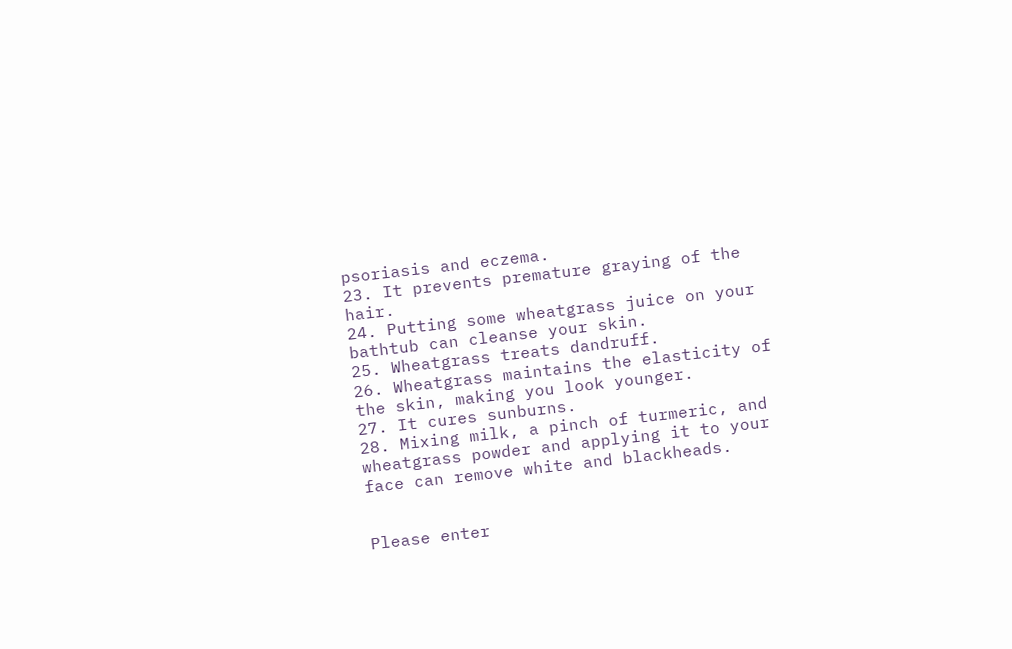psoriasis and eczema.
23. It prevents premature graying of the hair.
24. Putting some wheatgrass juice on your bathtub can cleanse your skin.
25. Wheatgrass treats dandruff.
26. Wheatgrass maintains the elasticity of the skin, making you look younger.
27. It cures sunburns.
28. Mixing milk, a pinch of turmeric, and wheatgrass powder and applying it to your face can remove white and blackheads.


Please enter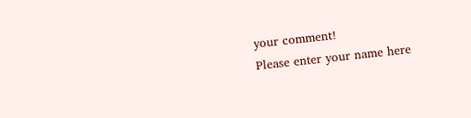your comment!
Please enter your name here